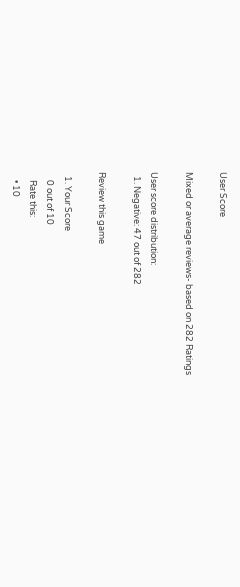User Score

Mixed or average reviews- based on 282 Ratings

User score distribution:
  1. Negative: 47 out of 282

Review this game

  1. Your Score
    0 out of 10
    Rate this:
    • 10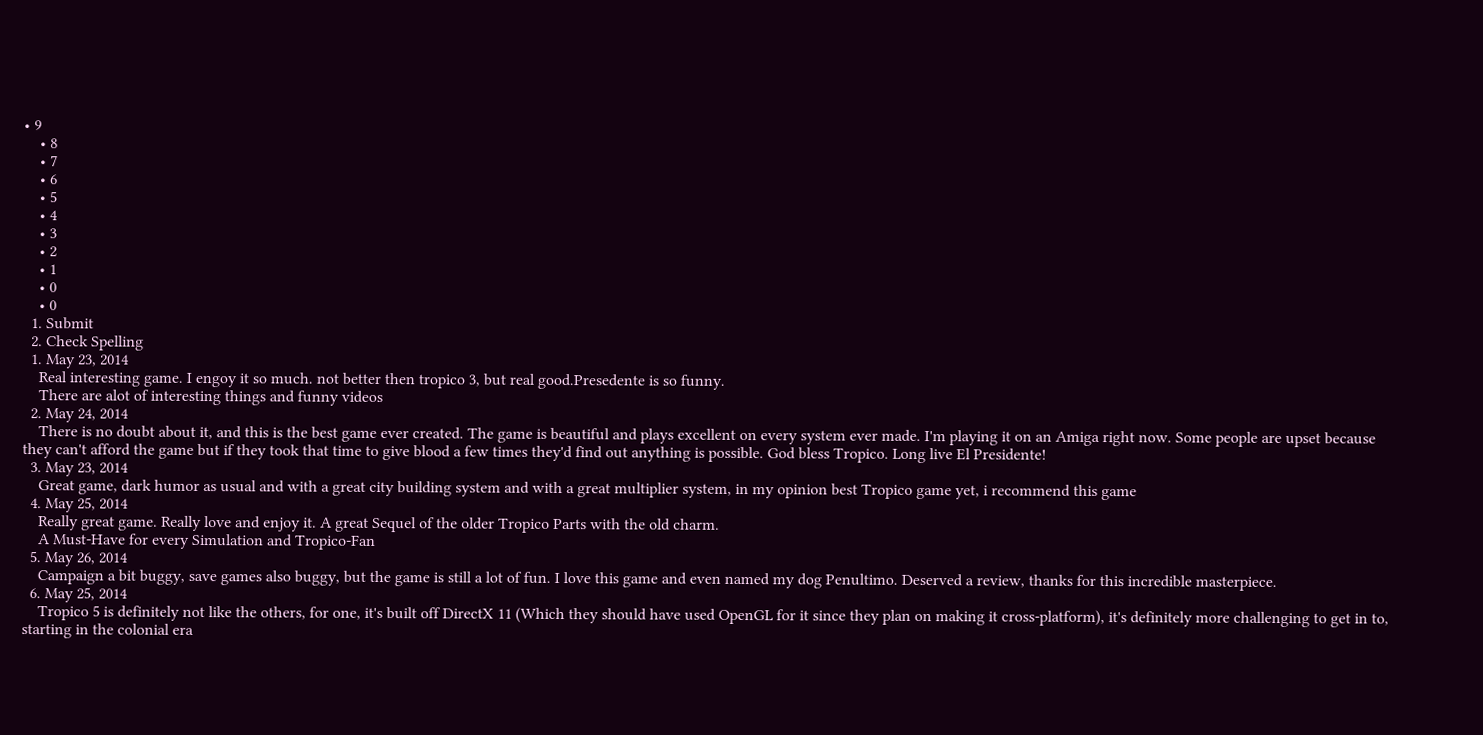• 9
    • 8
    • 7
    • 6
    • 5
    • 4
    • 3
    • 2
    • 1
    • 0
    • 0
  1. Submit
  2. Check Spelling
  1. May 23, 2014
    Real interesting game. I engoy it so much. not better then tropico 3, but real good.Presedente is so funny.
    There are alot of interesting things and funny videos
  2. May 24, 2014
    There is no doubt about it, and this is the best game ever created. The game is beautiful and plays excellent on every system ever made. I'm playing it on an Amiga right now. Some people are upset because they can't afford the game but if they took that time to give blood a few times they'd find out anything is possible. God bless Tropico. Long live El Presidente!
  3. May 23, 2014
    Great game, dark humor as usual and with a great city building system and with a great multiplier system, in my opinion best Tropico game yet, i recommend this game
  4. May 25, 2014
    Really great game. Really love and enjoy it. A great Sequel of the older Tropico Parts with the old charm.
    A Must-Have for every Simulation and Tropico-Fan
  5. May 26, 2014
    Campaign a bit buggy, save games also buggy, but the game is still a lot of fun. I love this game and even named my dog Penultimo. Deserved a review, thanks for this incredible masterpiece.
  6. May 25, 2014
    Tropico 5 is definitely not like the others, for one, it's built off DirectX 11 (Which they should have used OpenGL for it since they plan on making it cross-platform), it's definitely more challenging to get in to, starting in the colonial era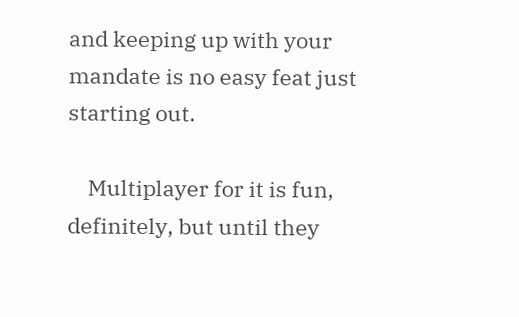and keeping up with your mandate is no easy feat just starting out.

    Multiplayer for it is fun, definitely, but until they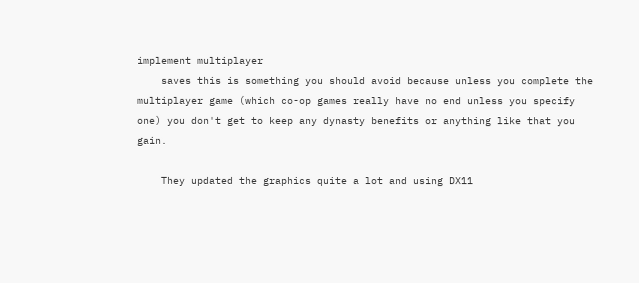implement multiplayer
    saves this is something you should avoid because unless you complete the multiplayer game (which co-op games really have no end unless you specify one) you don't get to keep any dynasty benefits or anything like that you gain.

    They updated the graphics quite a lot and using DX11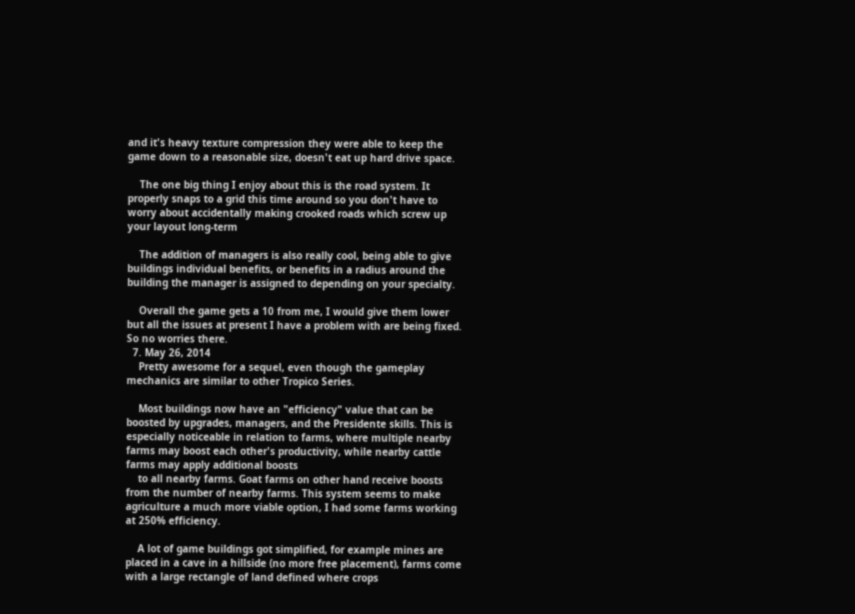and it's heavy texture compression they were able to keep the game down to a reasonable size, doesn't eat up hard drive space.

    The one big thing I enjoy about this is the road system. It properly snaps to a grid this time around so you don't have to worry about accidentally making crooked roads which screw up your layout long-term

    The addition of managers is also really cool, being able to give buildings individual benefits, or benefits in a radius around the building the manager is assigned to depending on your specialty.

    Overall the game gets a 10 from me, I would give them lower but all the issues at present I have a problem with are being fixed. So no worries there.
  7. May 26, 2014
    Pretty awesome for a sequel, even though the gameplay mechanics are similar to other Tropico Series.

    Most buildings now have an "efficiency" value that can be boosted by upgrades, managers, and the Presidente skills. This is especially noticeable in relation to farms, where multiple nearby farms may boost each other's productivity, while nearby cattle farms may apply additional boosts
    to all nearby farms. Goat farms on other hand receive boosts from the number of nearby farms. This system seems to make agriculture a much more viable option, I had some farms working at 250% efficiency.

    A lot of game buildings got simplified, for example mines are placed in a cave in a hillside (no more free placement), farms come with a large rectangle of land defined where crops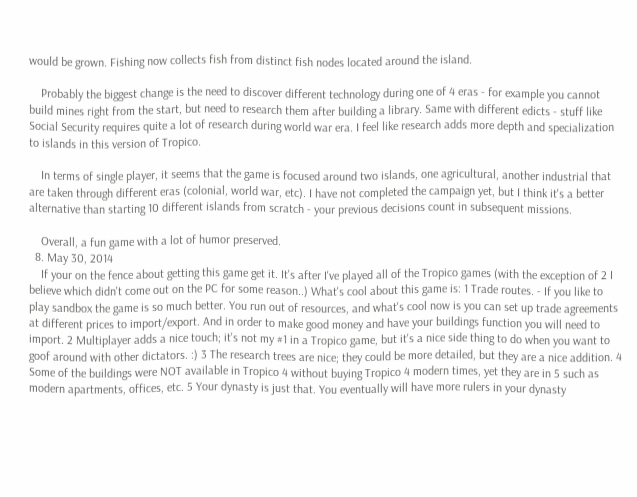would be grown. Fishing now collects fish from distinct fish nodes located around the island.

    Probably the biggest change is the need to discover different technology during one of 4 eras - for example you cannot build mines right from the start, but need to research them after building a library. Same with different edicts - stuff like Social Security requires quite a lot of research during world war era. I feel like research adds more depth and specialization to islands in this version of Tropico.

    In terms of single player, it seems that the game is focused around two islands, one agricultural, another industrial that are taken through different eras (colonial, world war, etc). I have not completed the campaign yet, but I think it's a better alternative than starting 10 different islands from scratch - your previous decisions count in subsequent missions.

    Overall, a fun game with a lot of humor preserved.
  8. May 30, 2014
    If your on the fence about getting this game get it. It's after I've played all of the Tropico games (with the exception of 2 I believe which didn't come out on the PC for some reason..) What's cool about this game is: 1 Trade routes. - If you like to play sandbox the game is so much better. You run out of resources, and what's cool now is you can set up trade agreements at different prices to import/export. And in order to make good money and have your buildings function you will need to import. 2 Multiplayer adds a nice touch; it's not my #1 in a Tropico game, but it's a nice side thing to do when you want to goof around with other dictators. :) 3 The research trees are nice; they could be more detailed, but they are a nice addition. 4 Some of the buildings were NOT available in Tropico 4 without buying Tropico 4 modern times, yet they are in 5 such as modern apartments, offices, etc. 5 Your dynasty is just that. You eventually will have more rulers in your dynasty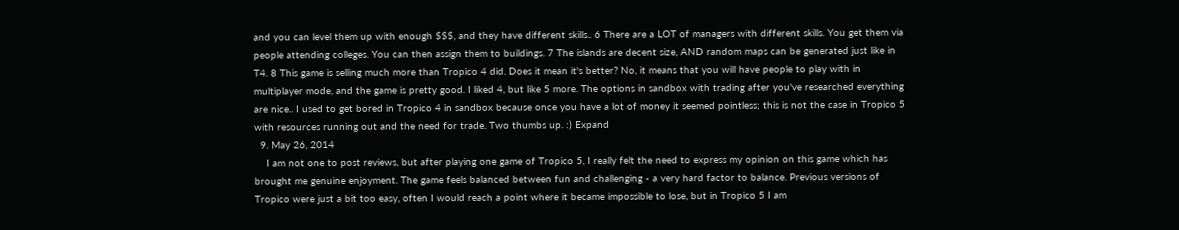and you can level them up with enough $$$, and they have different skills.. 6 There are a LOT of managers with different skills. You get them via people attending colleges. You can then assign them to buildings. 7 The islands are decent size, AND random maps can be generated just like in T4. 8 This game is selling much more than Tropico 4 did. Does it mean it's better? No, it means that you will have people to play with in multiplayer mode, and the game is pretty good. I liked 4, but like 5 more. The options in sandbox with trading after you've researched everything are nice.. I used to get bored in Tropico 4 in sandbox because once you have a lot of money it seemed pointless; this is not the case in Tropico 5 with resources running out and the need for trade. Two thumbs up. :) Expand
  9. May 26, 2014
    I am not one to post reviews, but after playing one game of Tropico 5, I really felt the need to express my opinion on this game which has brought me genuine enjoyment. The game feels balanced between fun and challenging - a very hard factor to balance. Previous versions of Tropico were just a bit too easy, often I would reach a point where it became impossible to lose, but in Tropico 5 I am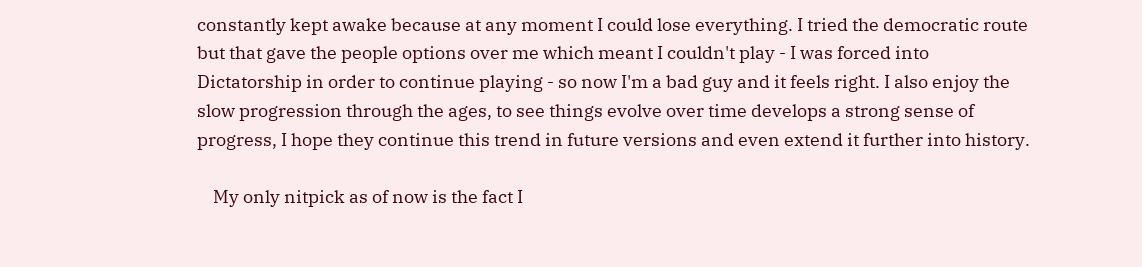constantly kept awake because at any moment I could lose everything. I tried the democratic route but that gave the people options over me which meant I couldn't play - I was forced into Dictatorship in order to continue playing - so now I'm a bad guy and it feels right. I also enjoy the slow progression through the ages, to see things evolve over time develops a strong sense of progress, I hope they continue this trend in future versions and even extend it further into history.

    My only nitpick as of now is the fact I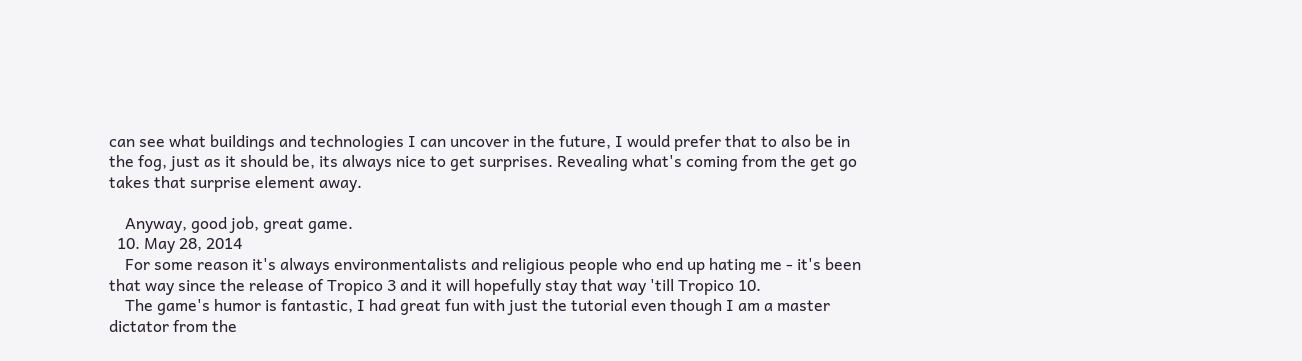can see what buildings and technologies I can uncover in the future, I would prefer that to also be in the fog, just as it should be, its always nice to get surprises. Revealing what's coming from the get go takes that surprise element away.

    Anyway, good job, great game.
  10. May 28, 2014
    For some reason it's always environmentalists and religious people who end up hating me - it's been that way since the release of Tropico 3 and it will hopefully stay that way 'till Tropico 10.
    The game's humor is fantastic, I had great fun with just the tutorial even though I am a master dictator from the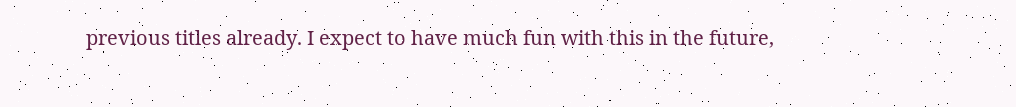previous titles already. I expect to have much fun with this in the future,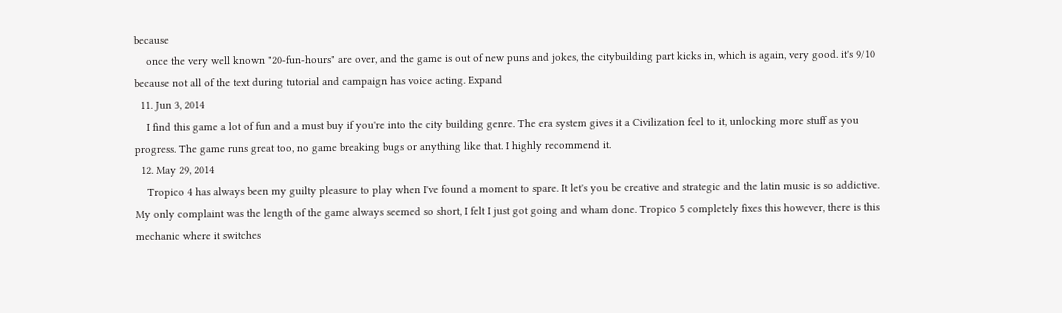because
    once the very well known "20-fun-hours" are over, and the game is out of new puns and jokes, the citybuilding part kicks in, which is again, very good. it's 9/10 because not all of the text during tutorial and campaign has voice acting. Expand
  11. Jun 3, 2014
    I find this game a lot of fun and a must buy if you're into the city building genre. The era system gives it a Civilization feel to it, unlocking more stuff as you progress. The game runs great too, no game breaking bugs or anything like that. I highly recommend it.
  12. May 29, 2014
    Tropico 4 has always been my guilty pleasure to play when I've found a moment to spare. It let's you be creative and strategic and the latin music is so addictive. My only complaint was the length of the game always seemed so short, I felt I just got going and wham done. Tropico 5 completely fixes this however, there is this mechanic where it switches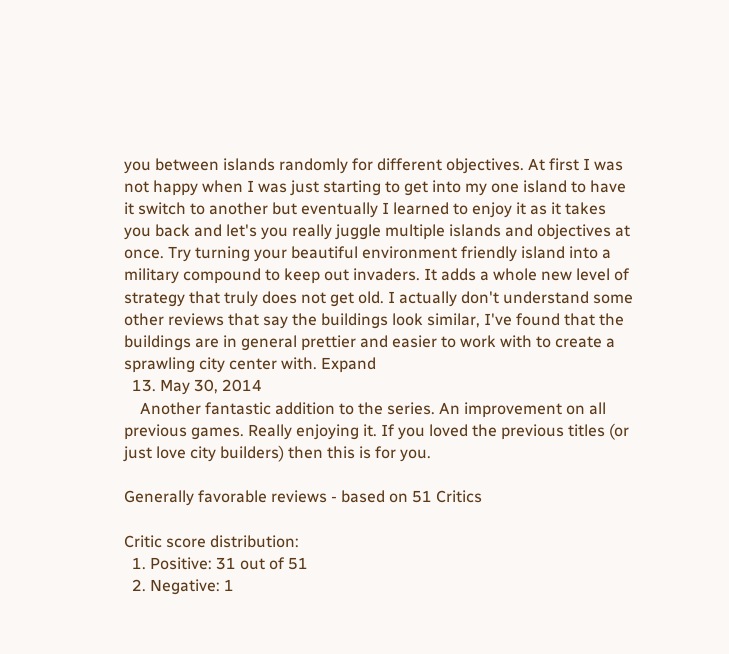you between islands randomly for different objectives. At first I was not happy when I was just starting to get into my one island to have it switch to another but eventually I learned to enjoy it as it takes you back and let's you really juggle multiple islands and objectives at once. Try turning your beautiful environment friendly island into a military compound to keep out invaders. It adds a whole new level of strategy that truly does not get old. I actually don't understand some other reviews that say the buildings look similar, I've found that the buildings are in general prettier and easier to work with to create a sprawling city center with. Expand
  13. May 30, 2014
    Another fantastic addition to the series. An improvement on all previous games. Really enjoying it. If you loved the previous titles (or just love city builders) then this is for you.

Generally favorable reviews - based on 51 Critics

Critic score distribution:
  1. Positive: 31 out of 51
  2. Negative: 1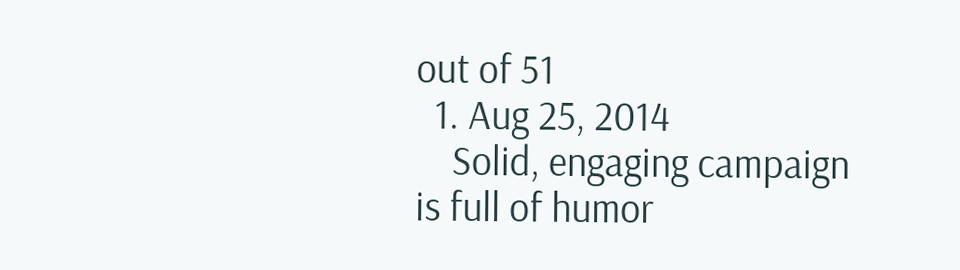out of 51
  1. Aug 25, 2014
    Solid, engaging campaign is full of humor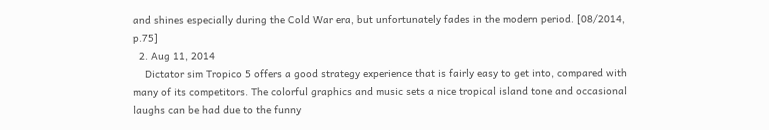and shines especially during the Cold War era, but unfortunately fades in the modern period. [08/2014, p.75]
  2. Aug 11, 2014
    Dictator sim Tropico 5 offers a good strategy experience that is fairly easy to get into, compared with many of its competitors. The colorful graphics and music sets a nice tropical island tone and occasional laughs can be had due to the funny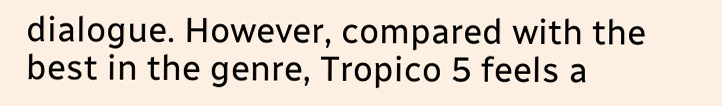dialogue. However, compared with the best in the genre, Tropico 5 feels a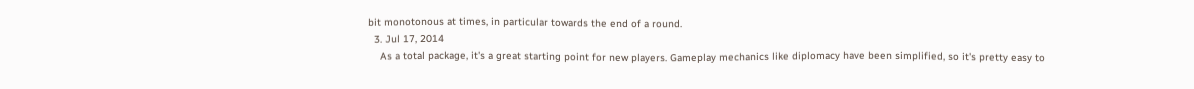bit monotonous at times, in particular towards the end of a round.
  3. Jul 17, 2014
    As a total package, it's a great starting point for new players. Gameplay mechanics like diplomacy have been simplified, so it's pretty easy to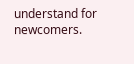understand for newcomers.